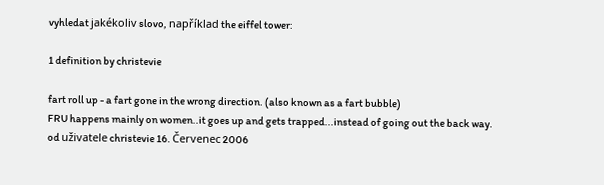vyhledat jakékoliv slovo, například the eiffel tower:

1 definition by christevie

fart roll up - a fart gone in the wrong direction. (also known as a fart bubble)
FRU happens mainly on women..it goes up and gets trapped...instead of going out the back way.
od uživatele christevie 16. Červenec 2006